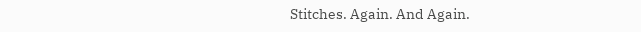Stitches. Again. And Again.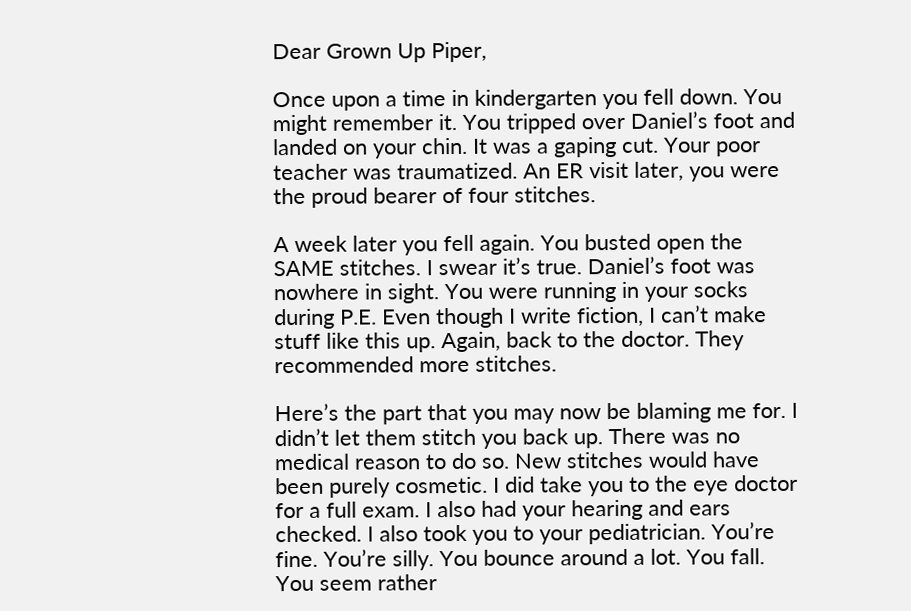Dear Grown Up Piper,

Once upon a time in kindergarten you fell down. You might remember it. You tripped over Daniel’s foot and landed on your chin. It was a gaping cut. Your poor teacher was traumatized. An ER visit later, you were the proud bearer of four stitches.

A week later you fell again. You busted open the SAME stitches. I swear it’s true. Daniel’s foot was nowhere in sight. You were running in your socks during P.E. Even though I write fiction, I can’t make stuff like this up. Again, back to the doctor. They recommended more stitches.

Here’s the part that you may now be blaming me for. I didn’t let them stitch you back up. There was no medical reason to do so. New stitches would have been purely cosmetic. I did take you to the eye doctor for a full exam. I also had your hearing and ears checked. I also took you to your pediatrician. You’re fine. You’re silly. You bounce around a lot. You fall. You seem rather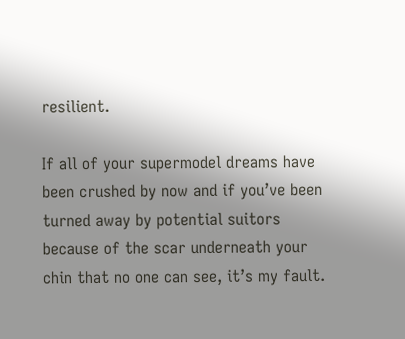resilient.

If all of your supermodel dreams have been crushed by now and if you’ve been turned away by potential suitors because of the scar underneath your chin that no one can see, it’s my fault.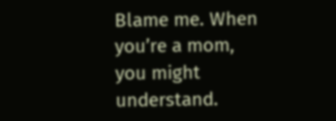Blame me. When you’re a mom, you might understand.